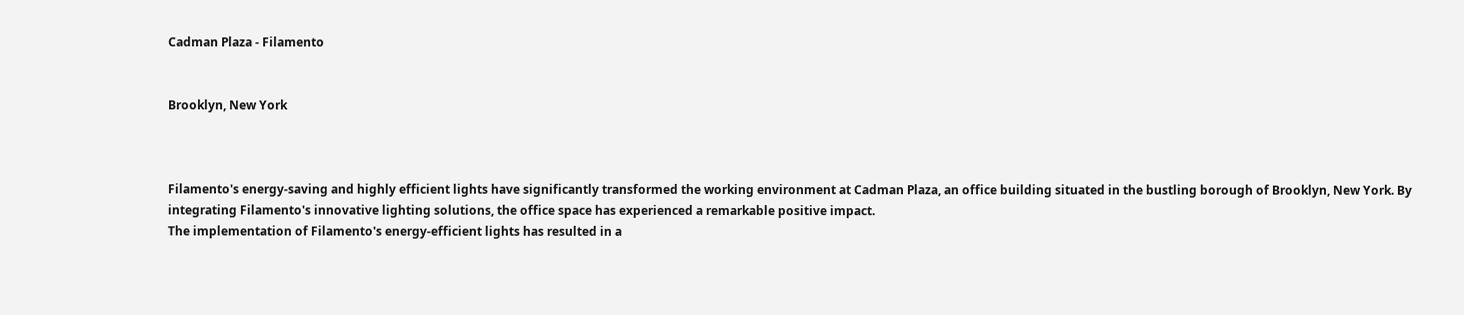Cadman Plaza - Filamento


Brooklyn, New York



Filamento's energy-saving and highly efficient lights have significantly transformed the working environment at Cadman Plaza, an office building situated in the bustling borough of Brooklyn, New York. By integrating Filamento's innovative lighting solutions, the office space has experienced a remarkable positive impact.
The implementation of Filamento's energy-efficient lights has resulted in a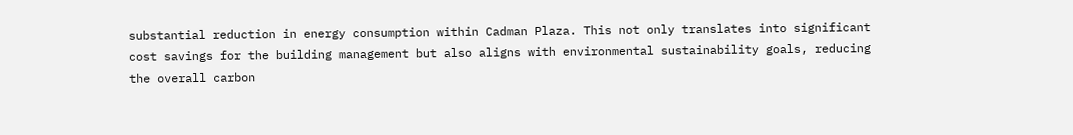substantial reduction in energy consumption within Cadman Plaza. This not only translates into significant cost savings for the building management but also aligns with environmental sustainability goals, reducing the overall carbon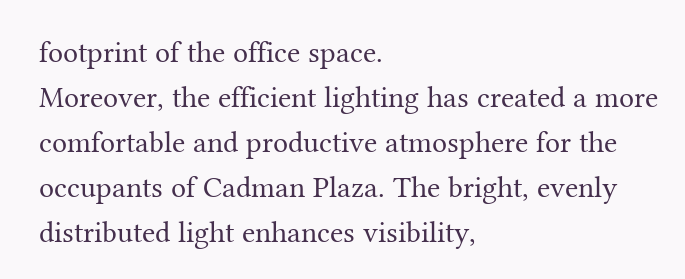footprint of the office space.
Moreover, the efficient lighting has created a more comfortable and productive atmosphere for the occupants of Cadman Plaza. The bright, evenly distributed light enhances visibility,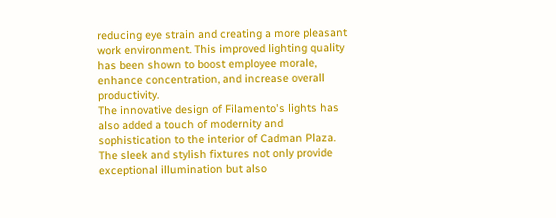reducing eye strain and creating a more pleasant work environment. This improved lighting quality has been shown to boost employee morale, enhance concentration, and increase overall productivity.
The innovative design of Filamento's lights has also added a touch of modernity and sophistication to the interior of Cadman Plaza. The sleek and stylish fixtures not only provide exceptional illumination but also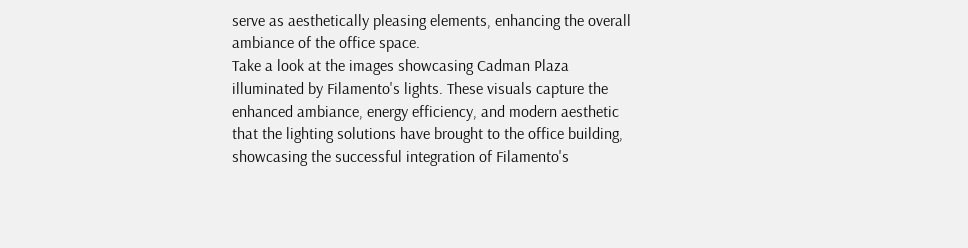serve as aesthetically pleasing elements, enhancing the overall ambiance of the office space.
Take a look at the images showcasing Cadman Plaza illuminated by Filamento's lights. These visuals capture the enhanced ambiance, energy efficiency, and modern aesthetic that the lighting solutions have brought to the office building, showcasing the successful integration of Filamento's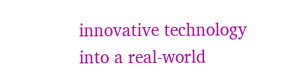innovative technology into a real-world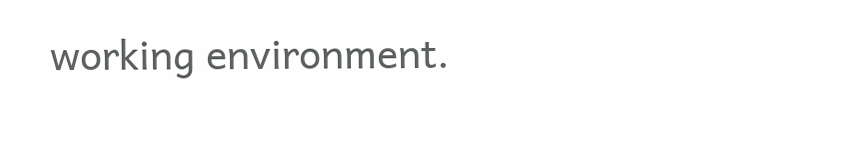working environment.